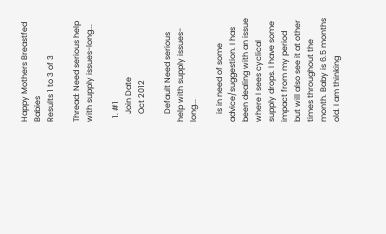Happy Mothers Breastfed Babies
Results 1 to 3 of 3

Thread: Need serious help with supply issues-long...

  1. #1
    Join Date
    Oct 2012

    Default Need serious help with supply issues-long...

    is in need of some advice/suggestion. I has been dealing with an issue where I sees cyclical supply drops. I have some impact from my period but will also see it at other times throughout the month. Baby is 6.5 months old. I am thinking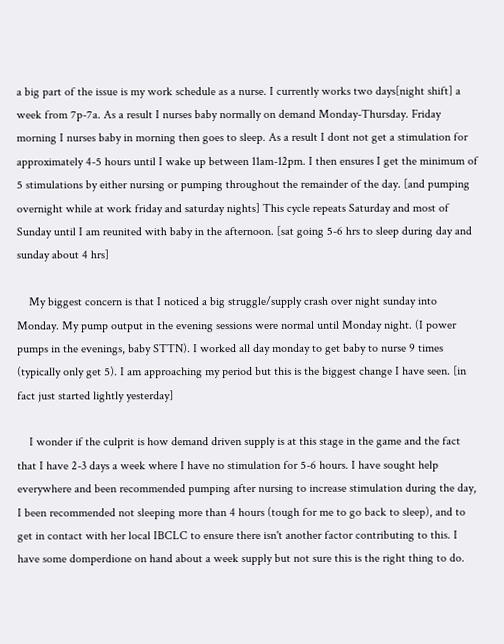a big part of the issue is my work schedule as a nurse. I currently works two days[night shift] a week from 7p-7a. As a result I nurses baby normally on demand Monday-Thursday. Friday morning I nurses baby in morning then goes to sleep. As a result I dont not get a stimulation for approximately 4-5 hours until I wake up between 11am-12pm. I then ensures I get the minimum of 5 stimulations by either nursing or pumping throughout the remainder of the day. [and pumping overnight while at work friday and saturday nights] This cycle repeats Saturday and most of Sunday until I am reunited with baby in the afternoon. [sat going 5-6 hrs to sleep during day and sunday about 4 hrs]

    My biggest concern is that I noticed a big struggle/supply crash over night sunday into Monday. My pump output in the evening sessions were normal until Monday night. (I power pumps in the evenings, baby STTN). I worked all day monday to get baby to nurse 9 times (typically only get 5). I am approaching my period but this is the biggest change I have seen. [in fact just started lightly yesterday]

    I wonder if the culprit is how demand driven supply is at this stage in the game and the fact that I have 2-3 days a week where I have no stimulation for 5-6 hours. I have sought help everywhere and been recommended pumping after nursing to increase stimulation during the day, I been recommended not sleeping more than 4 hours (tough for me to go back to sleep), and to get in contact with her local IBCLC to ensure there isn't another factor contributing to this. I have some domperdione on hand about a week supply but not sure this is the right thing to do.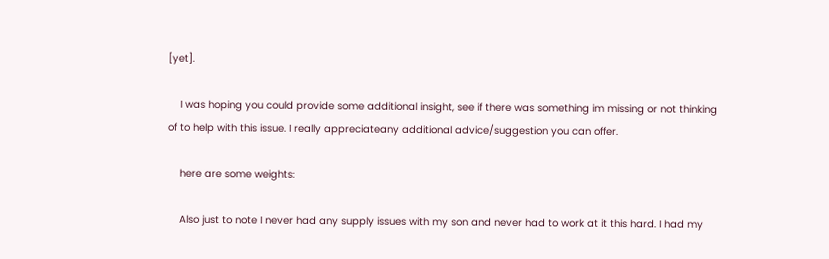[yet].

    I was hoping you could provide some additional insight, see if there was something im missing or not thinking of to help with this issue. I really appreciateany additional advice/suggestion you can offer.

    here are some weights:

    Also just to note I never had any supply issues with my son and never had to work at it this hard. I had my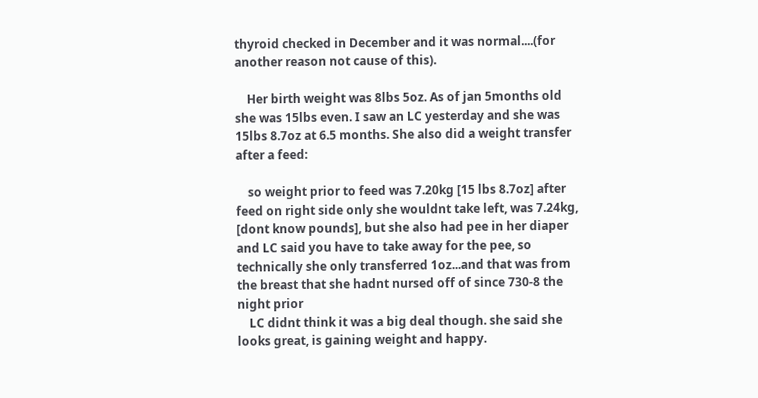thyroid checked in December and it was normal....(for another reason not cause of this).

    Her birth weight was 8lbs 5oz. As of jan 5months old she was 15lbs even. I saw an LC yesterday and she was 15lbs 8.7oz at 6.5 months. She also did a weight transfer after a feed:

    so weight prior to feed was 7.20kg [15 lbs 8.7oz] after feed on right side only she wouldnt take left, was 7.24kg, [dont know pounds], but she also had pee in her diaper and LC said you have to take away for the pee, so technically she only transferred 1oz...and that was from the breast that she hadnt nursed off of since 730-8 the night prior
    LC didnt think it was a big deal though. she said she looks great, is gaining weight and happy.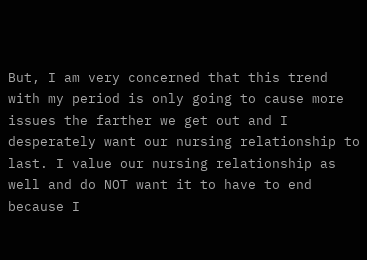But, I am very concerned that this trend with my period is only going to cause more issues the farther we get out and I desperately want our nursing relationship to last. I value our nursing relationship as well and do NOT want it to have to end because I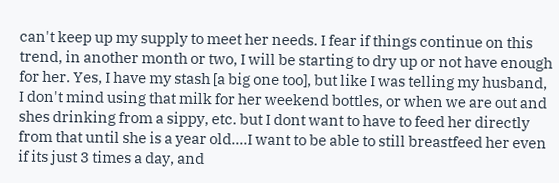can't keep up my supply to meet her needs. I fear if things continue on this trend, in another month or two, I will be starting to dry up or not have enough for her. Yes, I have my stash [a big one too], but like I was telling my husband, I don't mind using that milk for her weekend bottles, or when we are out and shes drinking from a sippy, etc. but I dont want to have to feed her directly from that until she is a year old....I want to be able to still breastfeed her even if its just 3 times a day, and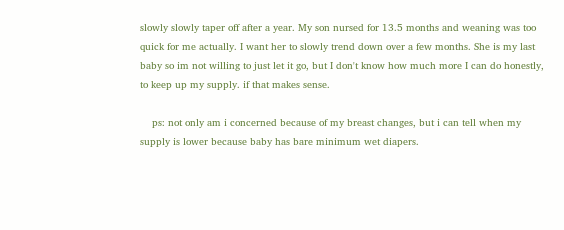slowly slowly taper off after a year. My son nursed for 13.5 months and weaning was too quick for me actually. I want her to slowly trend down over a few months. She is my last baby so im not willing to just let it go, but I don't know how much more I can do honestly, to keep up my supply. if that makes sense.

    ps: not only am i concerned because of my breast changes, but i can tell when my supply is lower because baby has bare minimum wet diapers.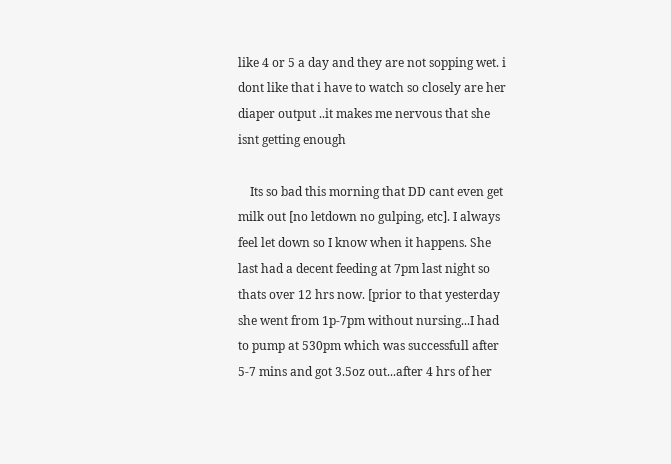like 4 or 5 a day and they are not sopping wet. i dont like that i have to watch so closely are her diaper output ..it makes me nervous that she isnt getting enough

    Its so bad this morning that DD cant even get milk out [no letdown no gulping, etc]. I always feel let down so I know when it happens. She last had a decent feeding at 7pm last night so thats over 12 hrs now. [prior to that yesterday she went from 1p-7pm without nursing...I had to pump at 530pm which was successfull after 5-7 mins and got 3.5oz out...after 4 hrs of her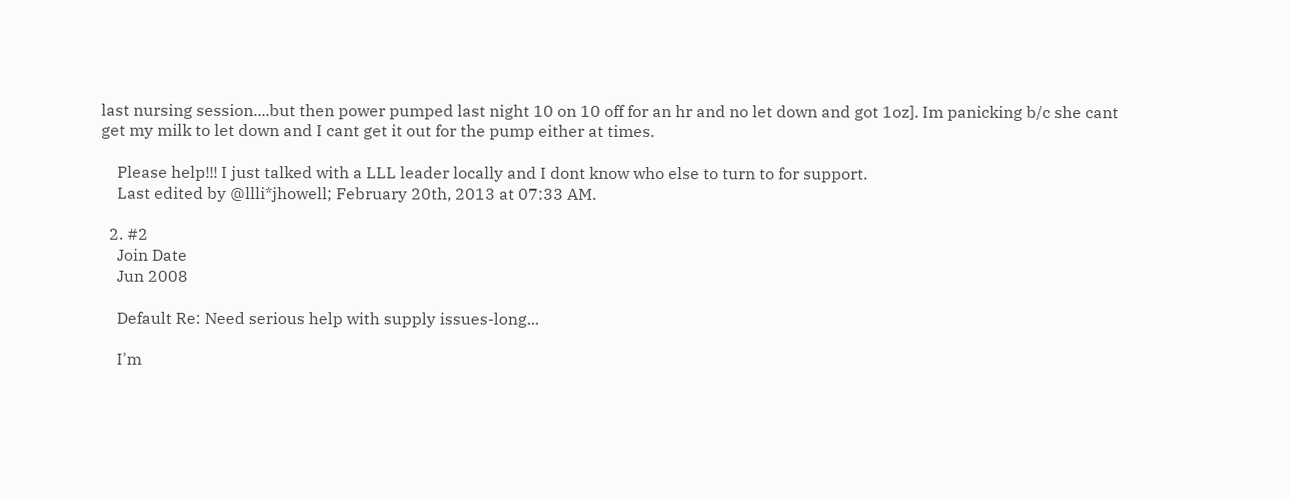last nursing session....but then power pumped last night 10 on 10 off for an hr and no let down and got 1oz]. Im panicking b/c she cant get my milk to let down and I cant get it out for the pump either at times.

    Please help!!! I just talked with a LLL leader locally and I dont know who else to turn to for support.
    Last edited by @llli*jhowell; February 20th, 2013 at 07:33 AM.

  2. #2
    Join Date
    Jun 2008

    Default Re: Need serious help with supply issues-long...

    I'm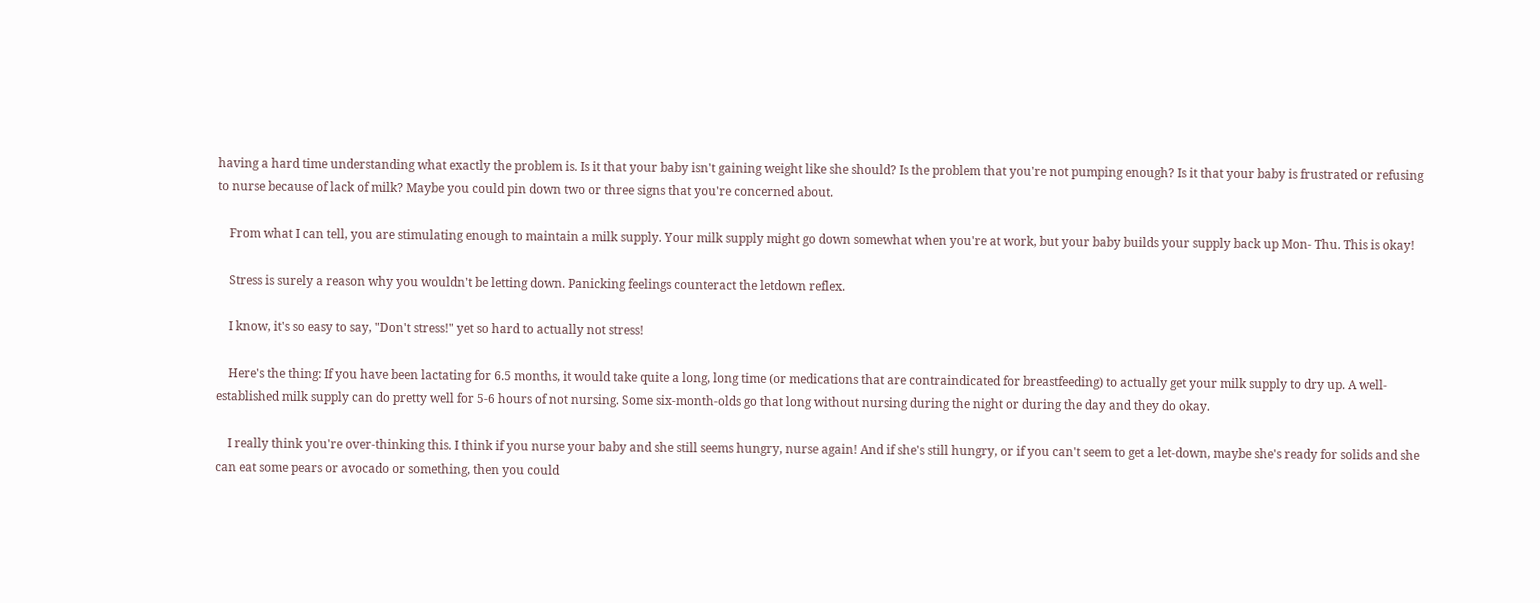having a hard time understanding what exactly the problem is. Is it that your baby isn't gaining weight like she should? Is the problem that you're not pumping enough? Is it that your baby is frustrated or refusing to nurse because of lack of milk? Maybe you could pin down two or three signs that you're concerned about.

    From what I can tell, you are stimulating enough to maintain a milk supply. Your milk supply might go down somewhat when you're at work, but your baby builds your supply back up Mon- Thu. This is okay!

    Stress is surely a reason why you wouldn't be letting down. Panicking feelings counteract the letdown reflex.

    I know, it's so easy to say, "Don't stress!" yet so hard to actually not stress!

    Here's the thing: If you have been lactating for 6.5 months, it would take quite a long, long time (or medications that are contraindicated for breastfeeding) to actually get your milk supply to dry up. A well-established milk supply can do pretty well for 5-6 hours of not nursing. Some six-month-olds go that long without nursing during the night or during the day and they do okay.

    I really think you're over-thinking this. I think if you nurse your baby and she still seems hungry, nurse again! And if she's still hungry, or if you can't seem to get a let-down, maybe she's ready for solids and she can eat some pears or avocado or something, then you could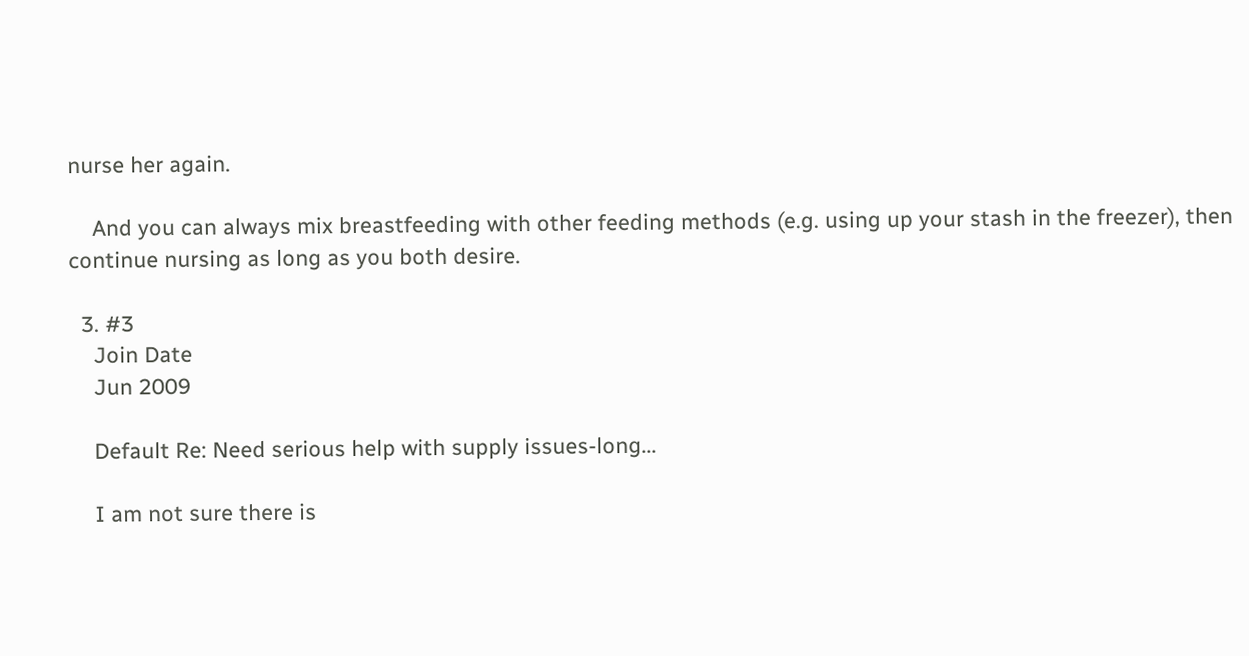nurse her again.

    And you can always mix breastfeeding with other feeding methods (e.g. using up your stash in the freezer), then continue nursing as long as you both desire.

  3. #3
    Join Date
    Jun 2009

    Default Re: Need serious help with supply issues-long...

    I am not sure there is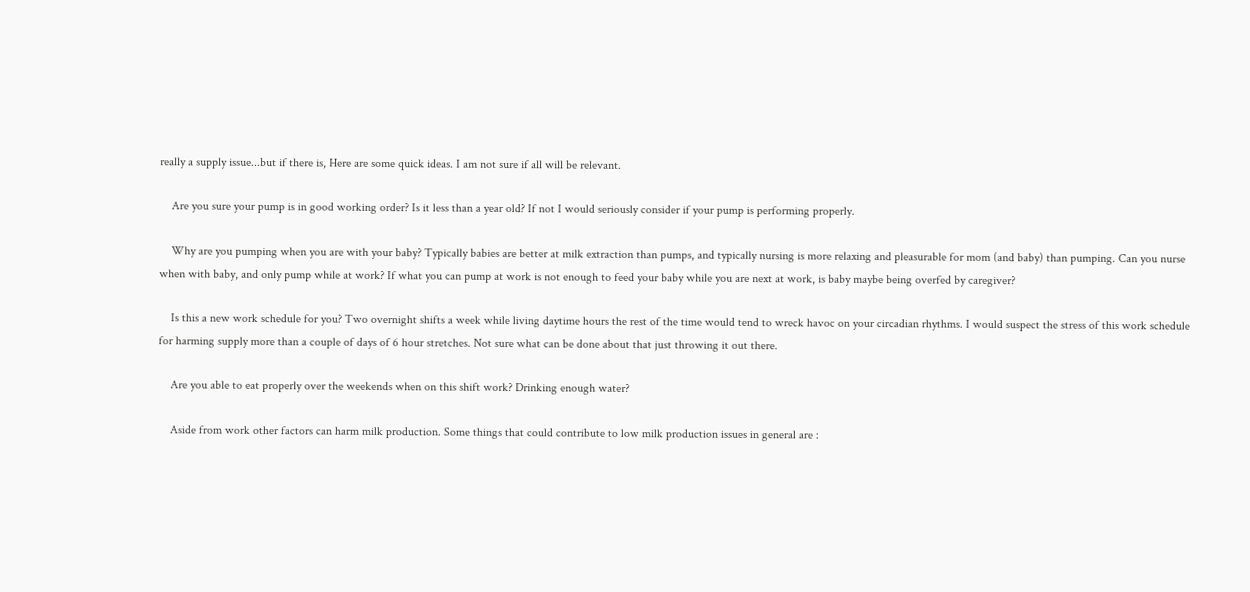really a supply issue...but if there is, Here are some quick ideas. I am not sure if all will be relevant.

    Are you sure your pump is in good working order? Is it less than a year old? If not I would seriously consider if your pump is performing properly.

    Why are you pumping when you are with your baby? Typically babies are better at milk extraction than pumps, and typically nursing is more relaxing and pleasurable for mom (and baby) than pumping. Can you nurse when with baby, and only pump while at work? If what you can pump at work is not enough to feed your baby while you are next at work, is baby maybe being overfed by caregiver?

    Is this a new work schedule for you? Two overnight shifts a week while living daytime hours the rest of the time would tend to wreck havoc on your circadian rhythms. I would suspect the stress of this work schedule for harming supply more than a couple of days of 6 hour stretches. Not sure what can be done about that just throwing it out there.

    Are you able to eat properly over the weekends when on this shift work? Drinking enough water?

    Aside from work other factors can harm milk production. Some things that could contribute to low milk production issues in general are :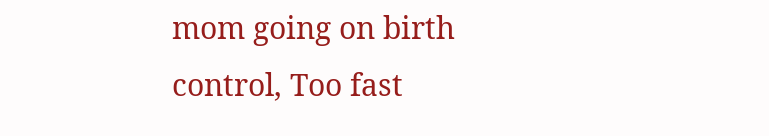mom going on birth control, Too fast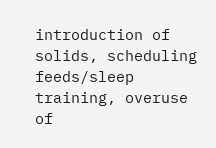introduction of solids, scheduling feeds/sleep training, overuse of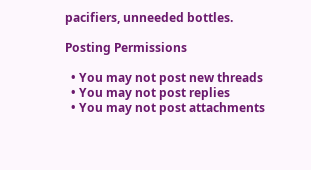pacifiers, unneeded bottles.

Posting Permissions

  • You may not post new threads
  • You may not post replies
  • You may not post attachments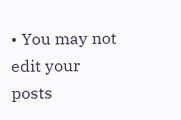• You may not edit your posts